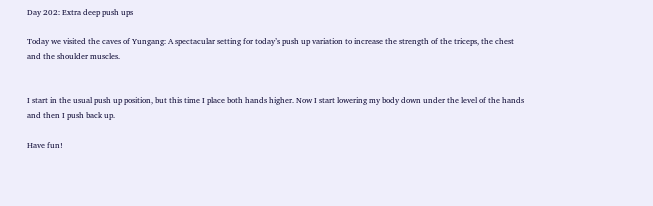Day 202: Extra deep push ups

Today we visited the caves of Yungang: A spectacular setting for today’s push up variation to increase the strength of the triceps, the chest and the shoulder muscles.


I start in the usual push up position, but this time I place both hands higher. Now I start lowering my body down under the level of the hands and then I push back up.

Have fun!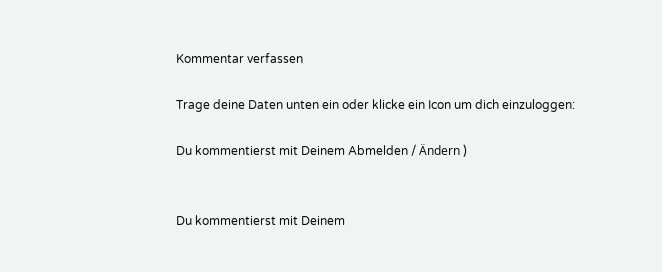Kommentar verfassen

Trage deine Daten unten ein oder klicke ein Icon um dich einzuloggen:

Du kommentierst mit Deinem Abmelden / Ändern )


Du kommentierst mit Deinem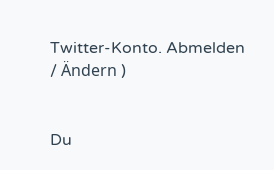Twitter-Konto. Abmelden / Ändern )


Du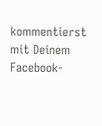kommentierst mit Deinem Facebook-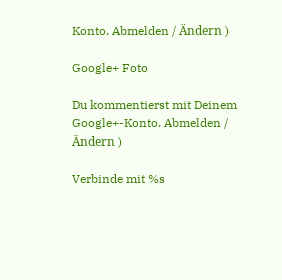Konto. Abmelden / Ändern )

Google+ Foto

Du kommentierst mit Deinem Google+-Konto. Abmelden / Ändern )

Verbinde mit %s